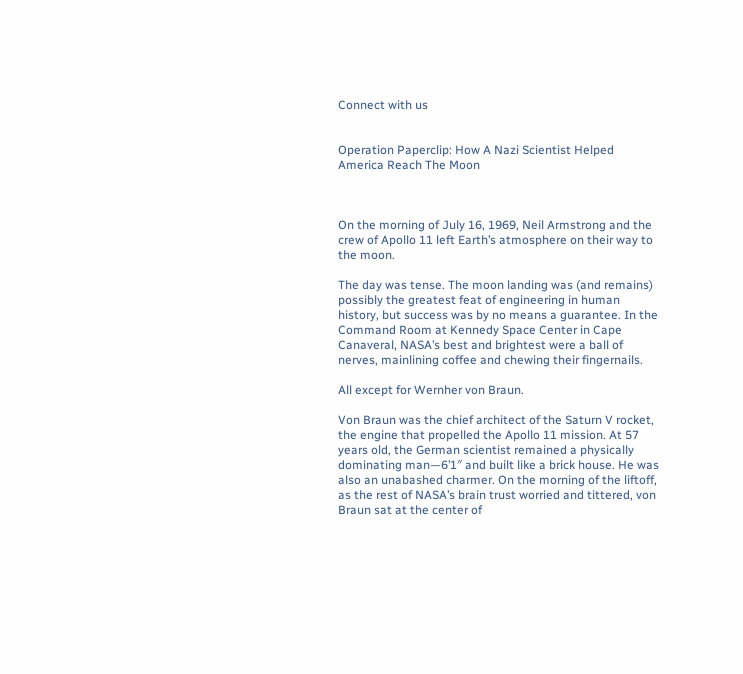Connect with us


Operation Paperclip: How A Nazi Scientist Helped America Reach The Moon



On the morning of July 16, 1969, Neil Armstrong and the crew of Apollo 11 left Earth’s atmosphere on their way to the moon.

The day was tense. The moon landing was (and remains) possibly the greatest feat of engineering in human history, but success was by no means a guarantee. In the Command Room at Kennedy Space Center in Cape Canaveral, NASA’s best and brightest were a ball of nerves, mainlining coffee and chewing their fingernails.

All except for Wernher von Braun.

Von Braun was the chief architect of the Saturn V rocket, the engine that propelled the Apollo 11 mission. At 57 years old, the German scientist remained a physically dominating man—6’1″ and built like a brick house. He was also an unabashed charmer. On the morning of the liftoff, as the rest of NASA’s brain trust worried and tittered, von Braun sat at the center of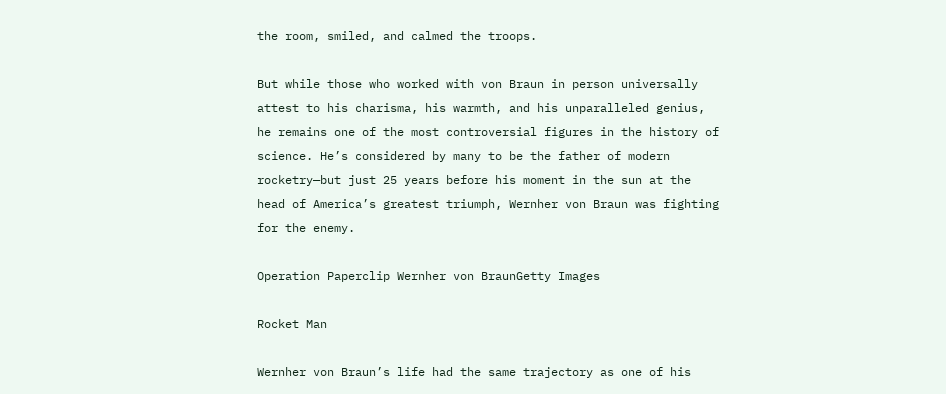the room, smiled, and calmed the troops.

But while those who worked with von Braun in person universally attest to his charisma, his warmth, and his unparalleled genius, he remains one of the most controversial figures in the history of science. He’s considered by many to be the father of modern rocketry—but just 25 years before his moment in the sun at the head of America’s greatest triumph, Wernher von Braun was fighting for the enemy.

Operation Paperclip Wernher von BraunGetty Images

Rocket Man

Wernher von Braun’s life had the same trajectory as one of his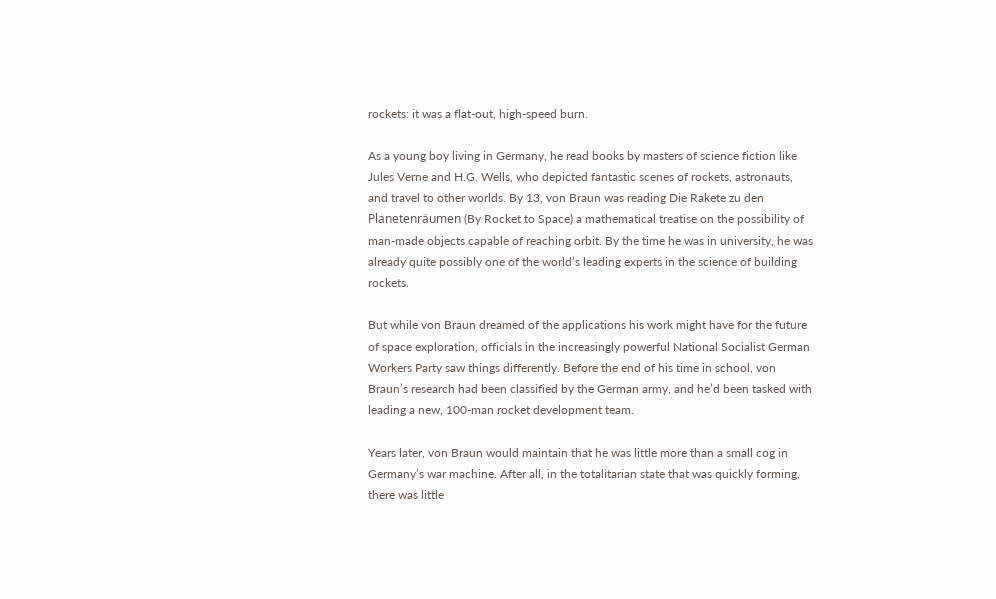rockets: it was a flat-out, high-speed burn.

As a young boy living in Germany, he read books by masters of science fiction like Jules Verne and H.G. Wells, who depicted fantastic scenes of rockets, astronauts, and travel to other worlds. By 13, von Braun was reading Die Rakete zu den Planetenräumen (By Rocket to Space) a mathematical treatise on the possibility of man-made objects capable of reaching orbit. By the time he was in university, he was already quite possibly one of the world’s leading experts in the science of building rockets.

But while von Braun dreamed of the applications his work might have for the future of space exploration, officials in the increasingly powerful National Socialist German Workers Party saw things differently. Before the end of his time in school, von Braun’s research had been classified by the German army, and he’d been tasked with leading a new, 100-man rocket development team.

Years later, von Braun would maintain that he was little more than a small cog in Germany’s war machine. After all, in the totalitarian state that was quickly forming, there was little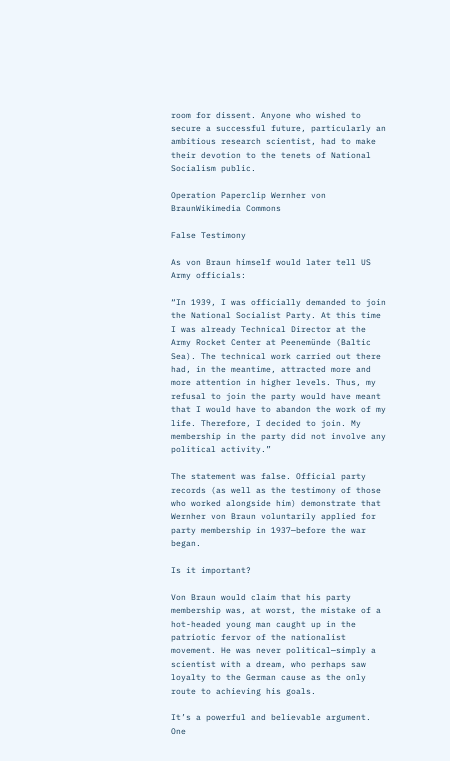room for dissent. Anyone who wished to secure a successful future, particularly an ambitious research scientist, had to make their devotion to the tenets of National Socialism public.

Operation Paperclip Wernher von BraunWikimedia Commons

False Testimony

As von Braun himself would later tell US Army officials:

“In 1939, I was officially demanded to join the National Socialist Party. At this time I was already Technical Director at the Army Rocket Center at Peenemünde (Baltic Sea). The technical work carried out there had, in the meantime, attracted more and more attention in higher levels. Thus, my refusal to join the party would have meant that I would have to abandon the work of my life. Therefore, I decided to join. My membership in the party did not involve any political activity.”

The statement was false. Official party records (as well as the testimony of those who worked alongside him) demonstrate that Wernher von Braun voluntarily applied for party membership in 1937—before the war began.

Is it important?

Von Braun would claim that his party membership was, at worst, the mistake of a hot-headed young man caught up in the patriotic fervor of the nationalist movement. He was never political—simply a scientist with a dream, who perhaps saw loyalty to the German cause as the only route to achieving his goals.

It’s a powerful and believable argument. One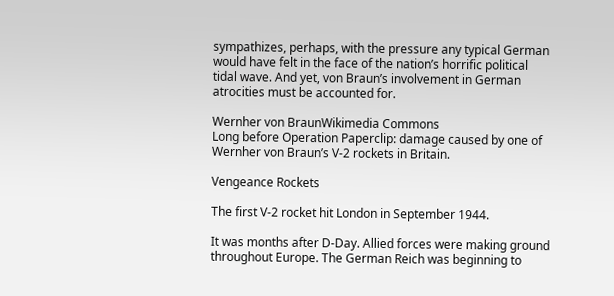sympathizes, perhaps, with the pressure any typical German would have felt in the face of the nation’s horrific political tidal wave. And yet, von Braun’s involvement in German atrocities must be accounted for.

Wernher von BraunWikimedia Commons
Long before Operation Paperclip: damage caused by one of Wernher von Braun’s V-2 rockets in Britain.

Vengeance Rockets

The first V-2 rocket hit London in September 1944.

It was months after D-Day. Allied forces were making ground throughout Europe. The German Reich was beginning to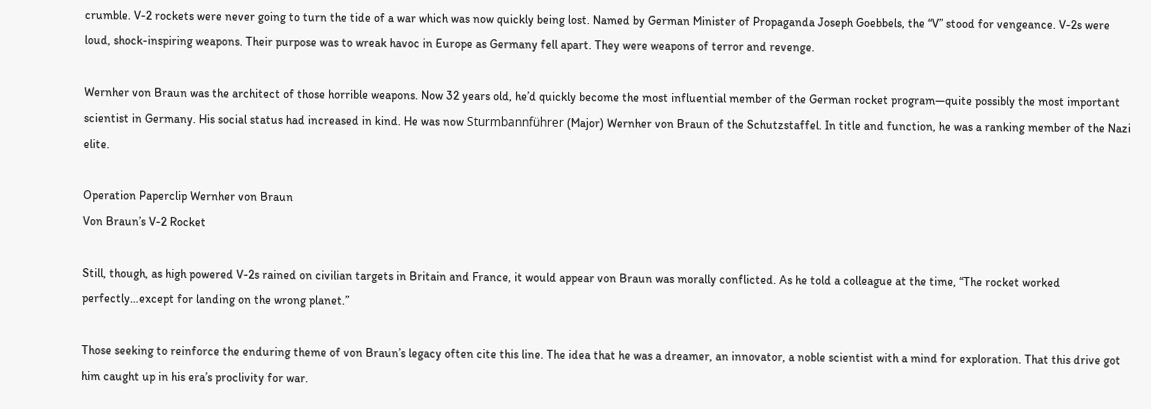crumble. V-2 rockets were never going to turn the tide of a war which was now quickly being lost. Named by German Minister of Propaganda Joseph Goebbels, the “V” stood for vengeance. V-2s were loud, shock-inspiring weapons. Their purpose was to wreak havoc in Europe as Germany fell apart. They were weapons of terror and revenge.

Wernher von Braun was the architect of those horrible weapons. Now 32 years old, he’d quickly become the most influential member of the German rocket program—quite possibly the most important scientist in Germany. His social status had increased in kind. He was now Sturmbannführer (Major) Wernher von Braun of the Schutzstaffel. In title and function, he was a ranking member of the Nazi elite.

Operation Paperclip Wernher von Braun
Von Braun’s V-2 Rocket

Still, though, as high powered V-2s rained on civilian targets in Britain and France, it would appear von Braun was morally conflicted. As he told a colleague at the time, “The rocket worked perfectly…except for landing on the wrong planet.”

Those seeking to reinforce the enduring theme of von Braun’s legacy often cite this line. The idea that he was a dreamer, an innovator, a noble scientist with a mind for exploration. That this drive got him caught up in his era’s proclivity for war.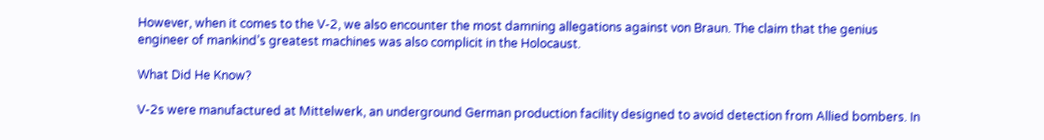However, when it comes to the V-2, we also encounter the most damning allegations against von Braun. The claim that the genius engineer of mankind’s greatest machines was also complicit in the Holocaust.

What Did He Know?

V-2s were manufactured at Mittelwerk, an underground German production facility designed to avoid detection from Allied bombers. In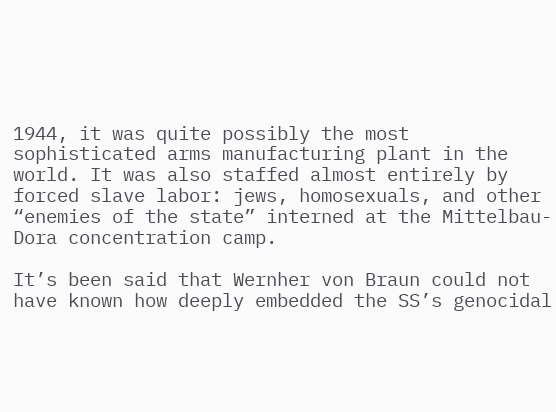1944, it was quite possibly the most sophisticated arms manufacturing plant in the world. It was also staffed almost entirely by forced slave labor: jews, homosexuals, and other “enemies of the state” interned at the Mittelbau-Dora concentration camp.

It’s been said that Wernher von Braun could not have known how deeply embedded the SS’s genocidal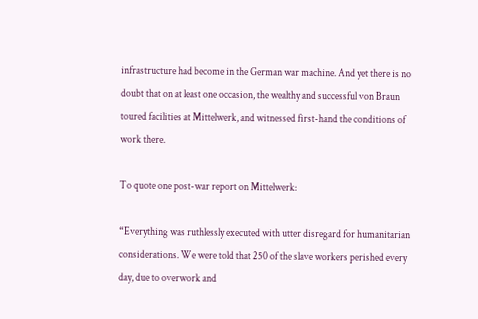infrastructure had become in the German war machine. And yet there is no doubt that on at least one occasion, the wealthy and successful von Braun toured facilities at Mittelwerk, and witnessed first-hand the conditions of work there.

To quote one post-war report on Mittelwerk:

“Everything was ruthlessly executed with utter disregard for humanitarian considerations. We were told that 250 of the slave workers perished every day, due to overwork and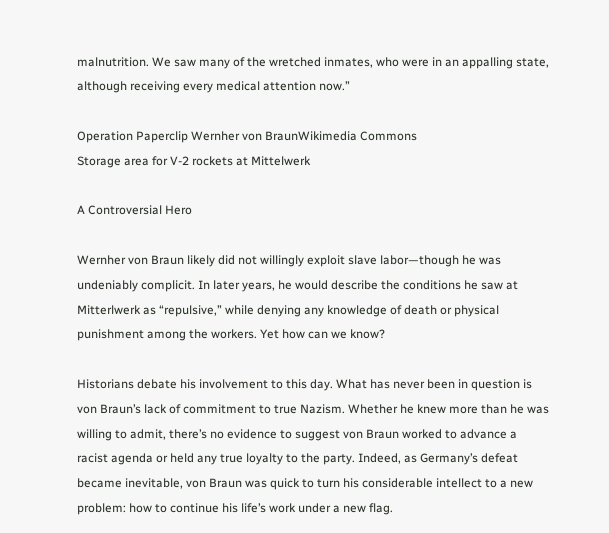malnutrition. We saw many of the wretched inmates, who were in an appalling state, although receiving every medical attention now.”

Operation Paperclip Wernher von BraunWikimedia Commons
Storage area for V-2 rockets at Mittelwerk

A Controversial Hero

Wernher von Braun likely did not willingly exploit slave labor—though he was undeniably complicit. In later years, he would describe the conditions he saw at Mitterlwerk as “repulsive,” while denying any knowledge of death or physical punishment among the workers. Yet how can we know?

Historians debate his involvement to this day. What has never been in question is von Braun’s lack of commitment to true Nazism. Whether he knew more than he was willing to admit, there’s no evidence to suggest von Braun worked to advance a racist agenda or held any true loyalty to the party. Indeed, as Germany’s defeat became inevitable, von Braun was quick to turn his considerable intellect to a new problem: how to continue his life’s work under a new flag.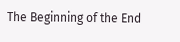The Beginning of the End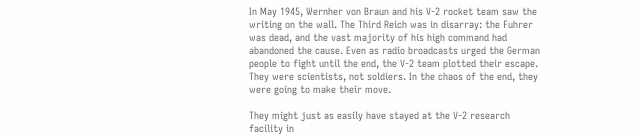In May 1945, Wernher von Braun and his V-2 rocket team saw the writing on the wall. The Third Reich was in disarray: the Fuhrer was dead, and the vast majority of his high command had abandoned the cause. Even as radio broadcasts urged the German people to fight until the end, the V-2 team plotted their escape. They were scientists, not soldiers. In the chaos of the end, they were going to make their move.

They might just as easily have stayed at the V-2 research facility in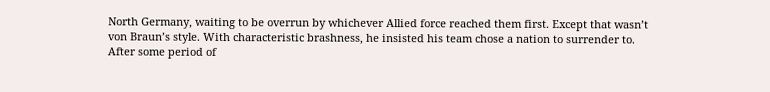North Germany, waiting to be overrun by whichever Allied force reached them first. Except that wasn’t von Braun’s style. With characteristic brashness, he insisted his team chose a nation to surrender to. After some period of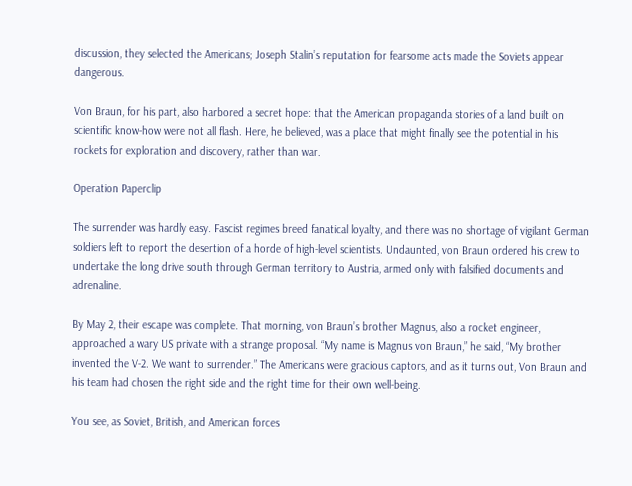discussion, they selected the Americans; Joseph Stalin’s reputation for fearsome acts made the Soviets appear dangerous.

Von Braun, for his part, also harbored a secret hope: that the American propaganda stories of a land built on scientific know-how were not all flash. Here, he believed, was a place that might finally see the potential in his rockets for exploration and discovery, rather than war.

Operation Paperclip

The surrender was hardly easy. Fascist regimes breed fanatical loyalty, and there was no shortage of vigilant German soldiers left to report the desertion of a horde of high-level scientists. Undaunted, von Braun ordered his crew to undertake the long drive south through German territory to Austria, armed only with falsified documents and adrenaline.

By May 2, their escape was complete. That morning, von Braun’s brother Magnus, also a rocket engineer, approached a wary US private with a strange proposal. “My name is Magnus von Braun,” he said, “My brother invented the V-2. We want to surrender.” The Americans were gracious captors, and as it turns out, Von Braun and his team had chosen the right side and the right time for their own well-being.

You see, as Soviet, British, and American forces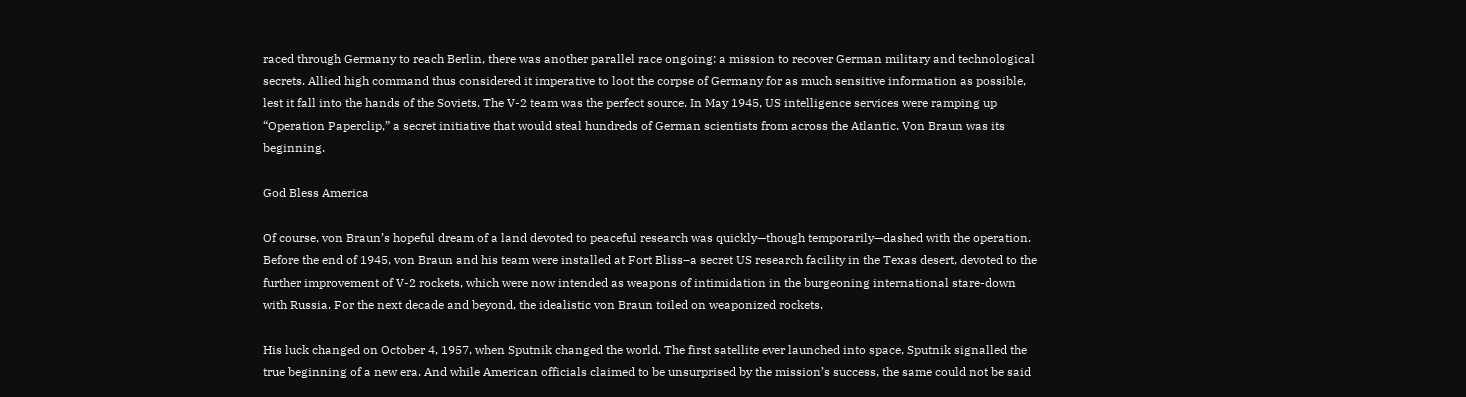raced through Germany to reach Berlin, there was another parallel race ongoing: a mission to recover German military and technological secrets. Allied high command thus considered it imperative to loot the corpse of Germany for as much sensitive information as possible, lest it fall into the hands of the Soviets. The V-2 team was the perfect source. In May 1945, US intelligence services were ramping up “Operation Paperclip,” a secret initiative that would steal hundreds of German scientists from across the Atlantic. Von Braun was its beginning.

God Bless America

Of course, von Braun’s hopeful dream of a land devoted to peaceful research was quickly—though temporarily—dashed with the operation. Before the end of 1945, von Braun and his team were installed at Fort Bliss–a secret US research facility in the Texas desert, devoted to the further improvement of V-2 rockets, which were now intended as weapons of intimidation in the burgeoning international stare-down with Russia. For the next decade and beyond, the idealistic von Braun toiled on weaponized rockets.

His luck changed on October 4, 1957, when Sputnik changed the world. The first satellite ever launched into space, Sputnik signalled the true beginning of a new era. And while American officials claimed to be unsurprised by the mission’s success, the same could not be said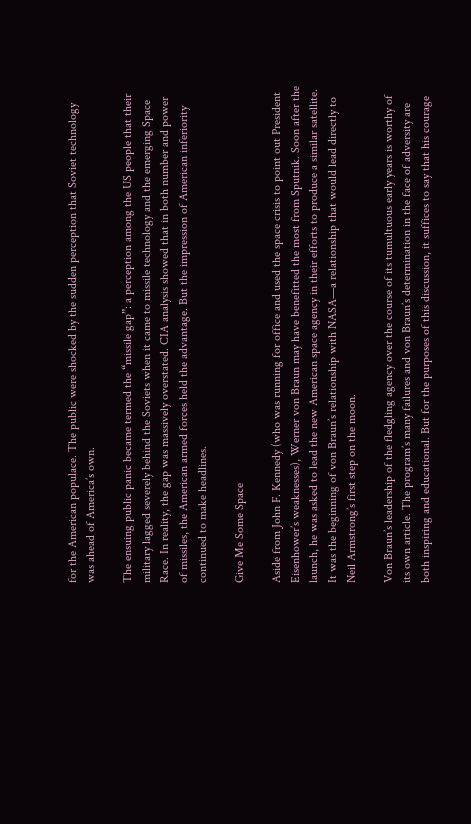for the American populace. The public were shocked by the sudden perception that Soviet technology was ahead of America’s own.

The ensuing public panic became termed the “missile gap”: a perception among the US people that their military lagged severely behind the Soviets when it came to missile technology and the emerging Space Race. In reality, the gap was massively overstated. CIA analysis showed that in both number and power of missiles, the American armed forces held the advantage. But the impression of American inferiority continued to make headlines.

Give Me Some Space

Aside from John F. Kennedy (who was running for office and used the space crisis to point out President Eisenhower’s weaknesses), Werner von Braun may have benefitted the most from Sputnik. Soon after the launch, he was asked to lead the new American space agency in their efforts to produce a similar satellite. It was the beginning of von Braun’s relationship with NASA—a relationship that would lead directly to Neil Armstrong’s first step on the moon.

Von Braun’s leadership of the fledgling agency over the course of its tumultuous early years is worthy of its own article. The program’s many failures and von Braun’s determination in the face of adversity are both inspiring and educational. But for the purposes of this discussion, it suffices to say that his courage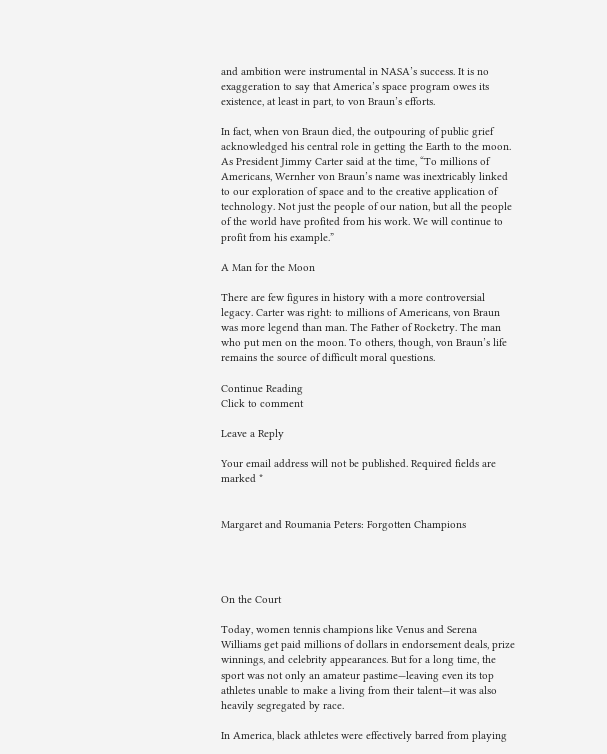and ambition were instrumental in NASA’s success. It is no exaggeration to say that America’s space program owes its existence, at least in part, to von Braun’s efforts.

In fact, when von Braun died, the outpouring of public grief acknowledged his central role in getting the Earth to the moon. As President Jimmy Carter said at the time, “To millions of Americans, Wernher von Braun’s name was inextricably linked to our exploration of space and to the creative application of technology. Not just the people of our nation, but all the people of the world have profited from his work. We will continue to profit from his example.”

A Man for the Moon

There are few figures in history with a more controversial legacy. Carter was right: to millions of Americans, von Braun was more legend than man. The Father of Rocketry. The man who put men on the moon. To others, though, von Braun’s life remains the source of difficult moral questions.

Continue Reading
Click to comment

Leave a Reply

Your email address will not be published. Required fields are marked *


Margaret and Roumania Peters: Forgotten Champions




On the Court

Today, women tennis champions like Venus and Serena Williams get paid millions of dollars in endorsement deals, prize winnings, and celebrity appearances. But for a long time, the sport was not only an amateur pastime—leaving even its top athletes unable to make a living from their talent—it was also heavily segregated by race.

In America, black athletes were effectively barred from playing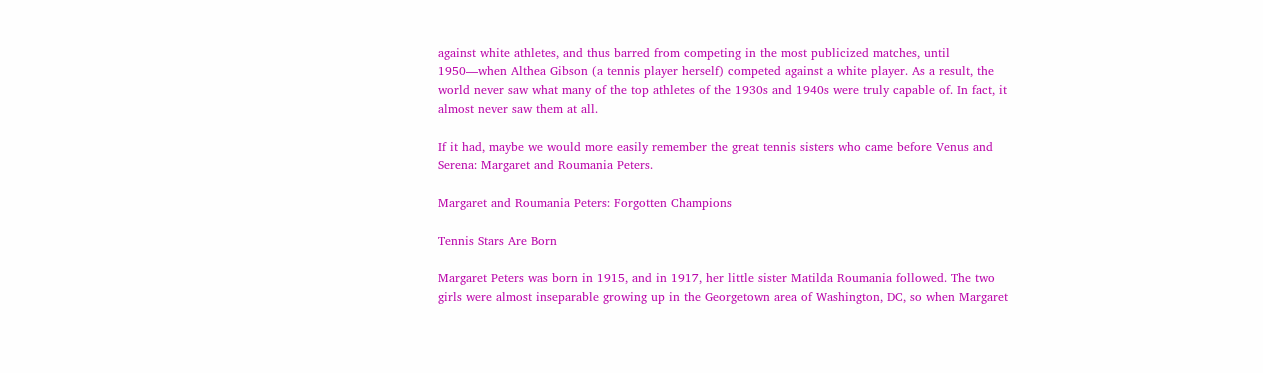against white athletes, and thus barred from competing in the most publicized matches, until 1950—when Althea Gibson (a tennis player herself) competed against a white player. As a result, the world never saw what many of the top athletes of the 1930s and 1940s were truly capable of. In fact, it almost never saw them at all.

If it had, maybe we would more easily remember the great tennis sisters who came before Venus and Serena: Margaret and Roumania Peters.

Margaret and Roumania Peters: Forgotten Champions

Tennis Stars Are Born

Margaret Peters was born in 1915, and in 1917, her little sister Matilda Roumania followed. The two girls were almost inseparable growing up in the Georgetown area of Washington, DC, so when Margaret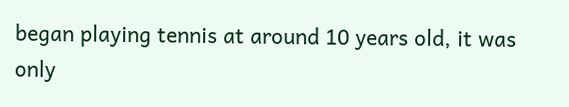began playing tennis at around 10 years old, it was only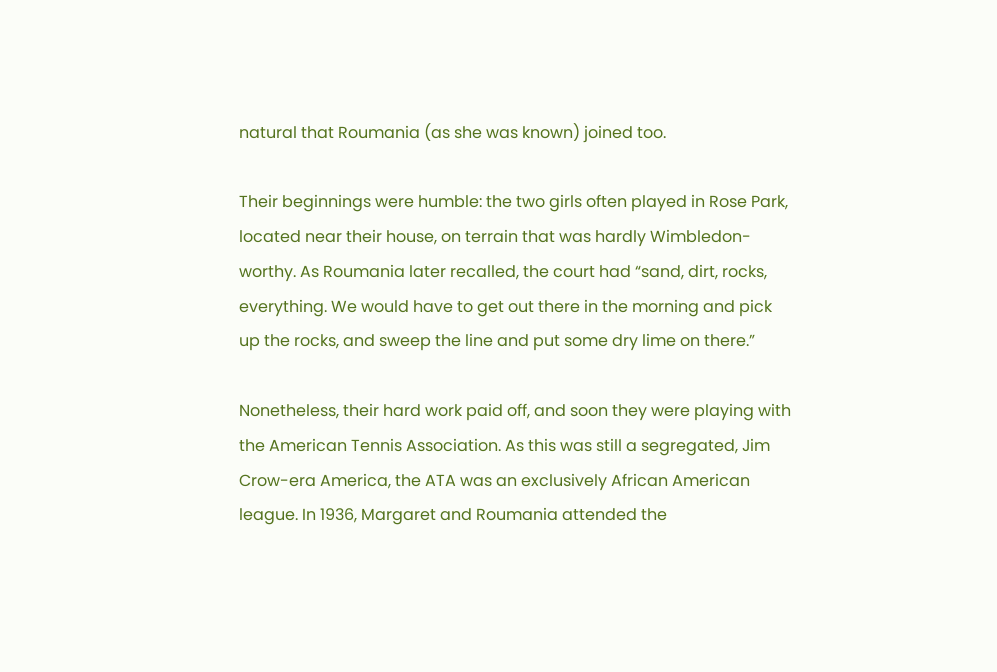natural that Roumania (as she was known) joined too.

Their beginnings were humble: the two girls often played in Rose Park, located near their house, on terrain that was hardly Wimbledon-worthy. As Roumania later recalled, the court had “sand, dirt, rocks, everything. We would have to get out there in the morning and pick up the rocks, and sweep the line and put some dry lime on there.”

Nonetheless, their hard work paid off, and soon they were playing with the American Tennis Association. As this was still a segregated, Jim Crow-era America, the ATA was an exclusively African American league. In 1936, Margaret and Roumania attended the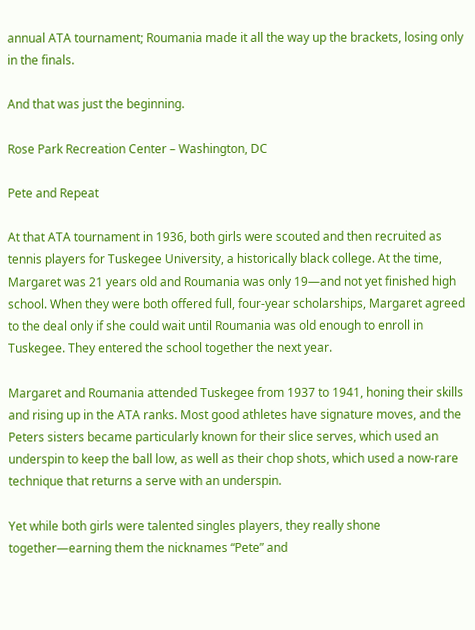annual ATA tournament; Roumania made it all the way up the brackets, losing only in the finals.

And that was just the beginning.

Rose Park Recreation Center – Washington, DC

Pete and Repeat

At that ATA tournament in 1936, both girls were scouted and then recruited as tennis players for Tuskegee University, a historically black college. At the time, Margaret was 21 years old and Roumania was only 19—and not yet finished high school. When they were both offered full, four-year scholarships, Margaret agreed to the deal only if she could wait until Roumania was old enough to enroll in Tuskegee. They entered the school together the next year.

Margaret and Roumania attended Tuskegee from 1937 to 1941, honing their skills and rising up in the ATA ranks. Most good athletes have signature moves, and the Peters sisters became particularly known for their slice serves, which used an underspin to keep the ball low, as well as their chop shots, which used a now-rare technique that returns a serve with an underspin.

Yet while both girls were talented singles players, they really shone together—earning them the nicknames “Pete” and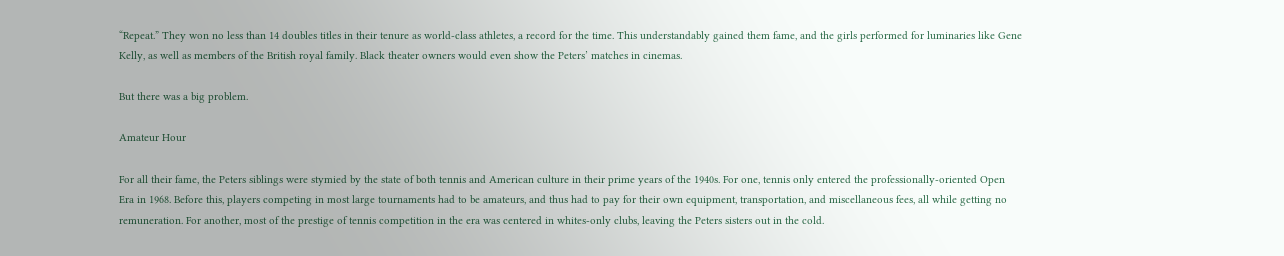“Repeat.” They won no less than 14 doubles titles in their tenure as world-class athletes, a record for the time. This understandably gained them fame, and the girls performed for luminaries like Gene Kelly, as well as members of the British royal family. Black theater owners would even show the Peters’ matches in cinemas.

But there was a big problem.

Amateur Hour

For all their fame, the Peters siblings were stymied by the state of both tennis and American culture in their prime years of the 1940s. For one, tennis only entered the professionally-oriented Open Era in 1968. Before this, players competing in most large tournaments had to be amateurs, and thus had to pay for their own equipment, transportation, and miscellaneous fees, all while getting no remuneration. For another, most of the prestige of tennis competition in the era was centered in whites-only clubs, leaving the Peters sisters out in the cold.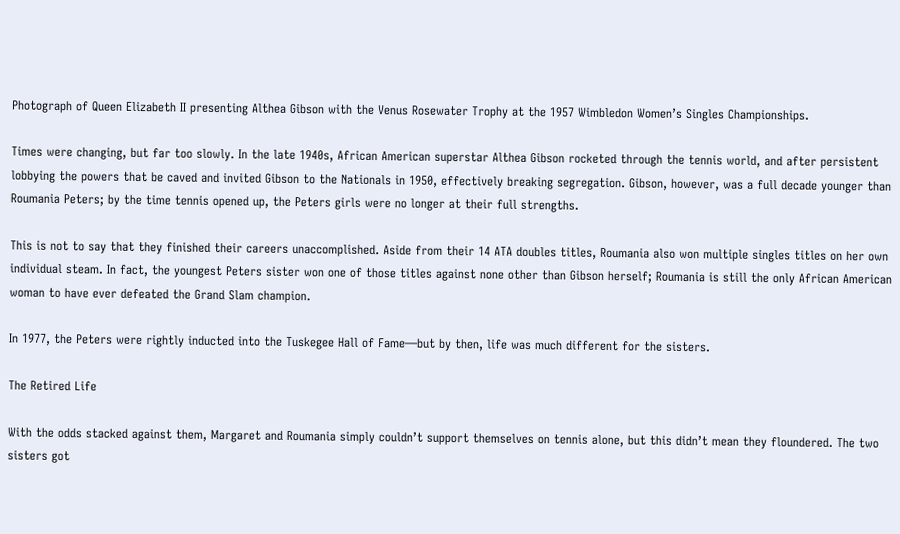Photograph of Queen Elizabeth II presenting Althea Gibson with the Venus Rosewater Trophy at the 1957 Wimbledon Women’s Singles Championships.

Times were changing, but far too slowly. In the late 1940s, African American superstar Althea Gibson rocketed through the tennis world, and after persistent lobbying the powers that be caved and invited Gibson to the Nationals in 1950, effectively breaking segregation. Gibson, however, was a full decade younger than Roumania Peters; by the time tennis opened up, the Peters girls were no longer at their full strengths.

This is not to say that they finished their careers unaccomplished. Aside from their 14 ATA doubles titles, Roumania also won multiple singles titles on her own individual steam. In fact, the youngest Peters sister won one of those titles against none other than Gibson herself; Roumania is still the only African American woman to have ever defeated the Grand Slam champion.

In 1977, the Peters were rightly inducted into the Tuskegee Hall of Fame—but by then, life was much different for the sisters.

The Retired Life

With the odds stacked against them, Margaret and Roumania simply couldn’t support themselves on tennis alone, but this didn’t mean they floundered. The two sisters got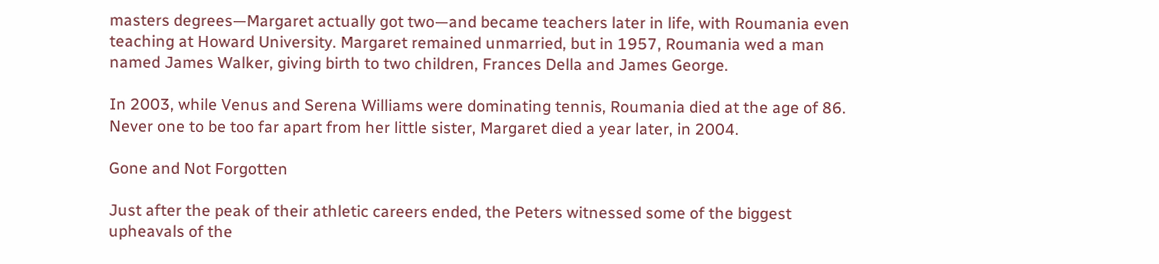masters degrees—Margaret actually got two—and became teachers later in life, with Roumania even teaching at Howard University. Margaret remained unmarried, but in 1957, Roumania wed a man named James Walker, giving birth to two children, Frances Della and James George.

In 2003, while Venus and Serena Williams were dominating tennis, Roumania died at the age of 86. Never one to be too far apart from her little sister, Margaret died a year later, in 2004.

Gone and Not Forgotten

Just after the peak of their athletic careers ended, the Peters witnessed some of the biggest upheavals of the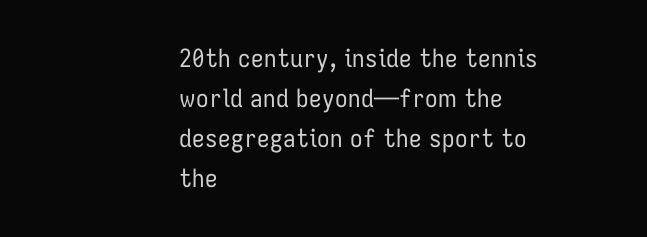20th century, inside the tennis world and beyond—from the desegregation of the sport to the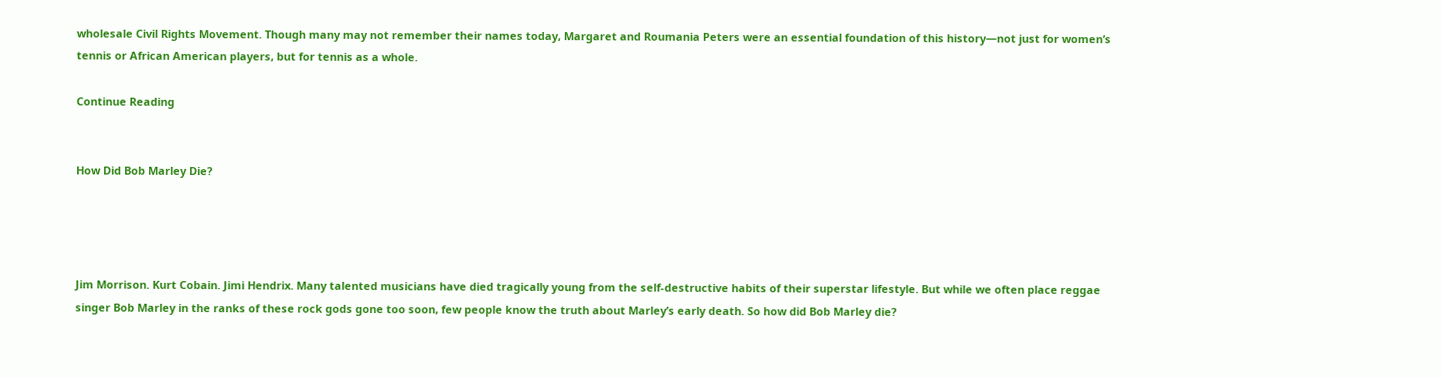wholesale Civil Rights Movement. Though many may not remember their names today, Margaret and Roumania Peters were an essential foundation of this history—not just for women’s tennis or African American players, but for tennis as a whole.

Continue Reading


How Did Bob Marley Die?




Jim Morrison. Kurt Cobain. Jimi Hendrix. Many talented musicians have died tragically young from the self-destructive habits of their superstar lifestyle. But while we often place reggae singer Bob Marley in the ranks of these rock gods gone too soon, few people know the truth about Marley’s early death. So how did Bob Marley die?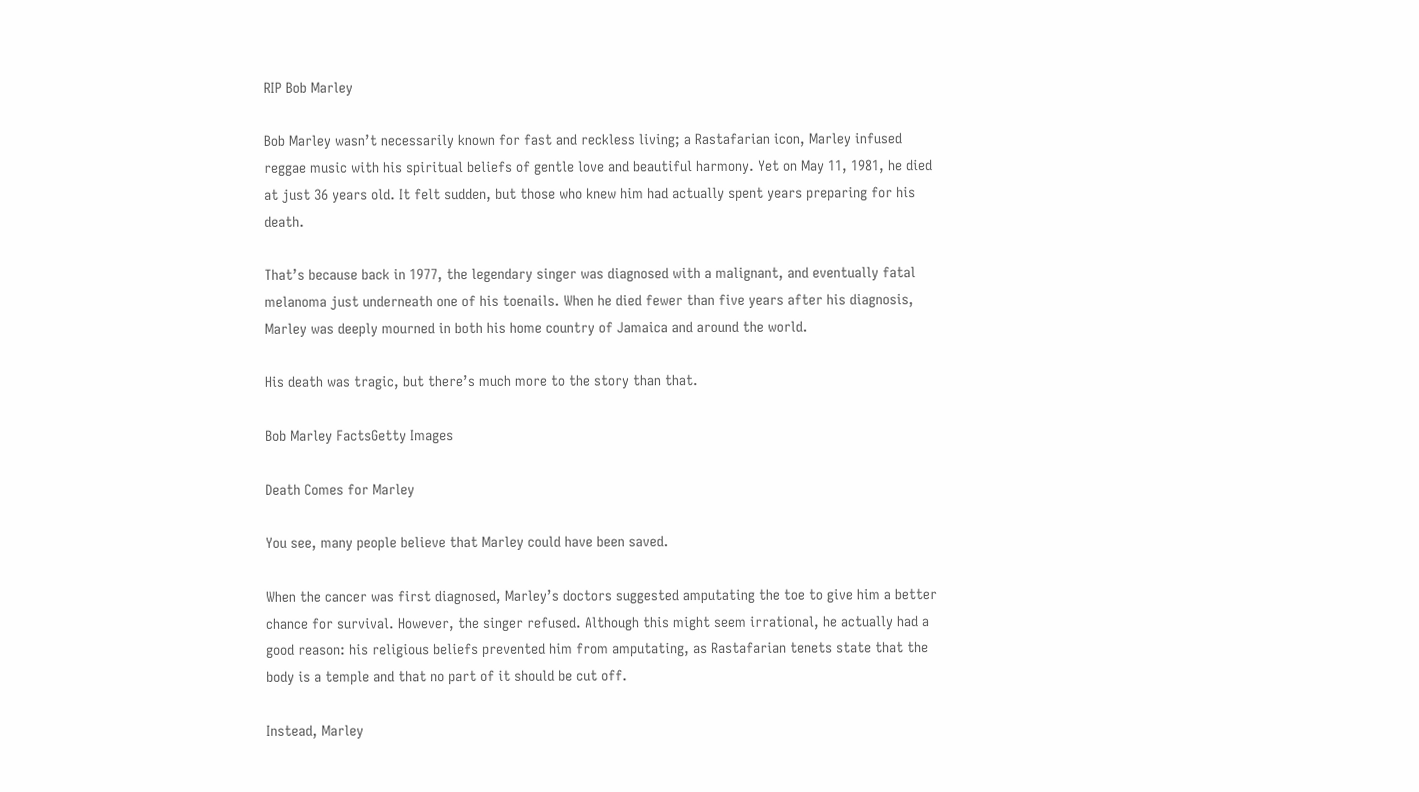RIP Bob Marley

Bob Marley wasn’t necessarily known for fast and reckless living; a Rastafarian icon, Marley infused reggae music with his spiritual beliefs of gentle love and beautiful harmony. Yet on May 11, 1981, he died at just 36 years old. It felt sudden, but those who knew him had actually spent years preparing for his death.

That’s because back in 1977, the legendary singer was diagnosed with a malignant, and eventually fatal melanoma just underneath one of his toenails. When he died fewer than five years after his diagnosis, Marley was deeply mourned in both his home country of Jamaica and around the world.

His death was tragic, but there’s much more to the story than that.

Bob Marley FactsGetty Images

Death Comes for Marley

You see, many people believe that Marley could have been saved.

When the cancer was first diagnosed, Marley’s doctors suggested amputating the toe to give him a better chance for survival. However, the singer refused. Although this might seem irrational, he actually had a good reason: his religious beliefs prevented him from amputating, as Rastafarian tenets state that the body is a temple and that no part of it should be cut off.

Instead, Marley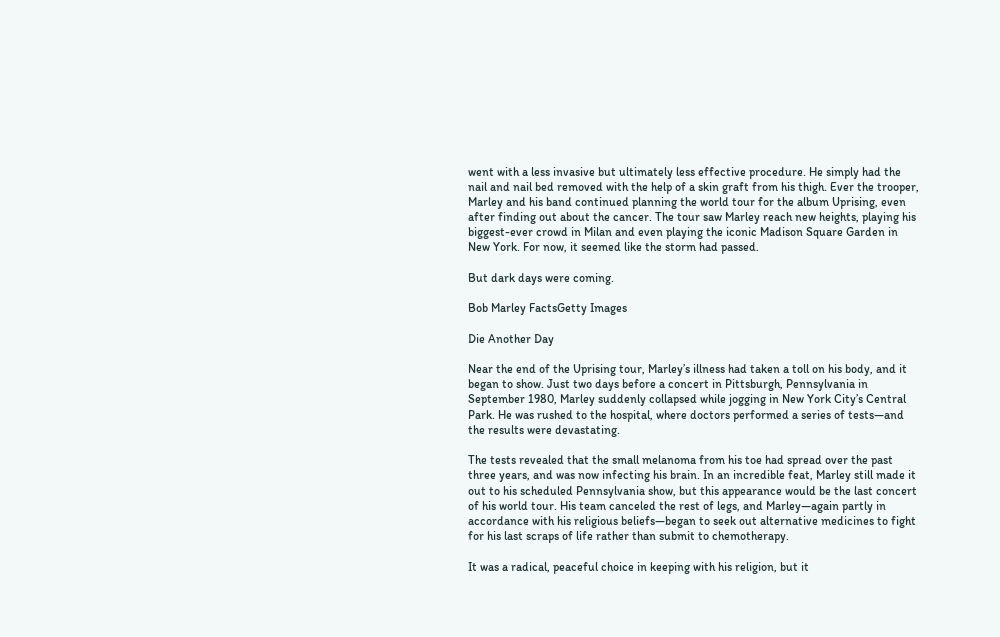went with a less invasive but ultimately less effective procedure. He simply had the nail and nail bed removed with the help of a skin graft from his thigh. Ever the trooper, Marley and his band continued planning the world tour for the album Uprising, even after finding out about the cancer. The tour saw Marley reach new heights, playing his biggest-ever crowd in Milan and even playing the iconic Madison Square Garden in New York. For now, it seemed like the storm had passed.

But dark days were coming.

Bob Marley FactsGetty Images

Die Another Day

Near the end of the Uprising tour, Marley’s illness had taken a toll on his body, and it began to show. Just two days before a concert in Pittsburgh, Pennsylvania in September 1980, Marley suddenly collapsed while jogging in New York City’s Central Park. He was rushed to the hospital, where doctors performed a series of tests—and the results were devastating.

The tests revealed that the small melanoma from his toe had spread over the past three years, and was now infecting his brain. In an incredible feat, Marley still made it out to his scheduled Pennsylvania show, but this appearance would be the last concert of his world tour. His team canceled the rest of legs, and Marley—again partly in accordance with his religious beliefs—began to seek out alternative medicines to fight for his last scraps of life rather than submit to chemotherapy.

It was a radical, peaceful choice in keeping with his religion, but it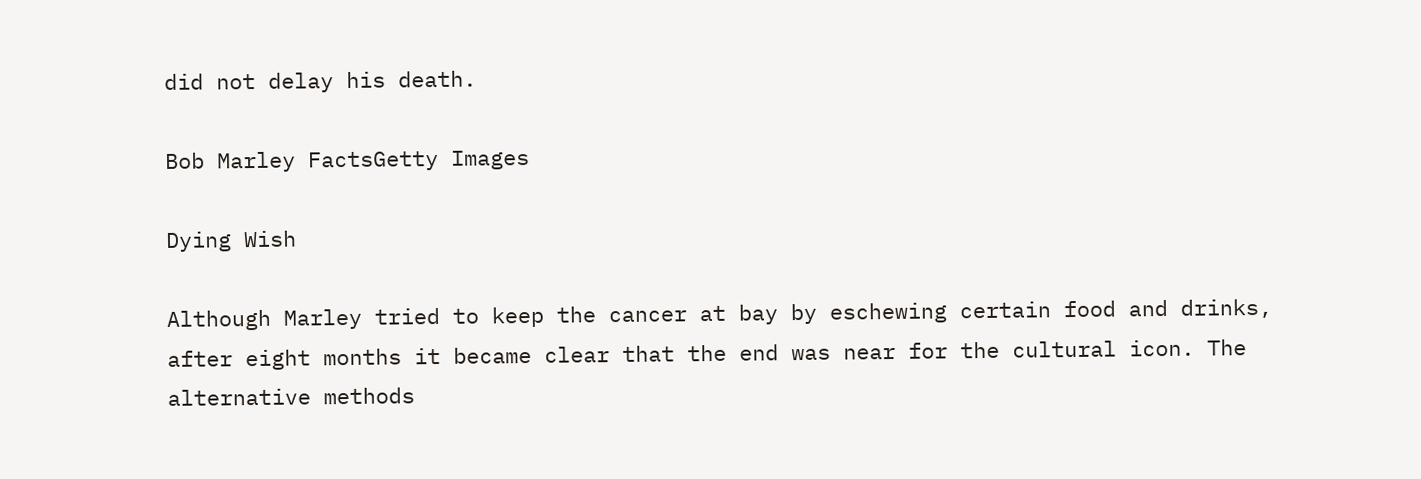did not delay his death.

Bob Marley FactsGetty Images

Dying Wish

Although Marley tried to keep the cancer at bay by eschewing certain food and drinks, after eight months it became clear that the end was near for the cultural icon. The alternative methods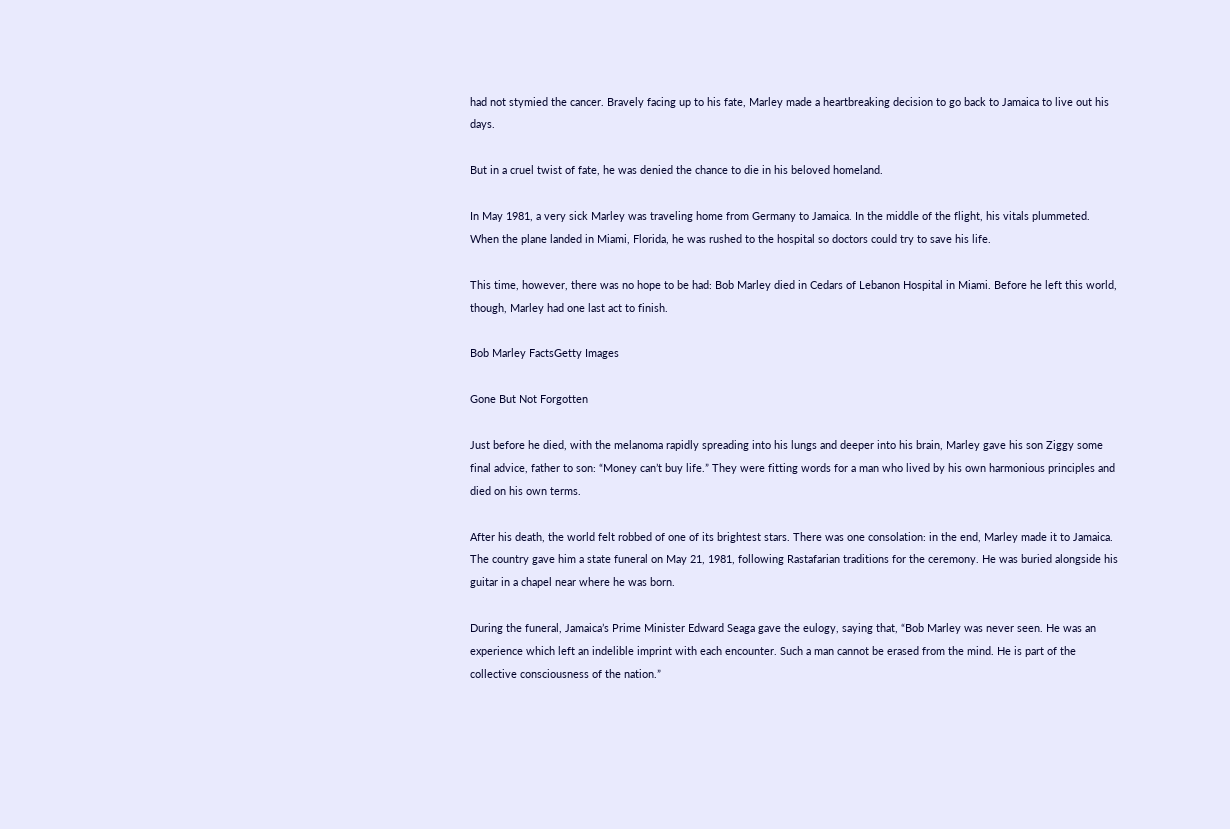had not stymied the cancer. Bravely facing up to his fate, Marley made a heartbreaking decision to go back to Jamaica to live out his days.

But in a cruel twist of fate, he was denied the chance to die in his beloved homeland.

In May 1981, a very sick Marley was traveling home from Germany to Jamaica. In the middle of the flight, his vitals plummeted. When the plane landed in Miami, Florida, he was rushed to the hospital so doctors could try to save his life.

This time, however, there was no hope to be had: Bob Marley died in Cedars of Lebanon Hospital in Miami. Before he left this world, though, Marley had one last act to finish.

Bob Marley FactsGetty Images

Gone But Not Forgotten

Just before he died, with the melanoma rapidly spreading into his lungs and deeper into his brain, Marley gave his son Ziggy some final advice, father to son: “Money can’t buy life.” They were fitting words for a man who lived by his own harmonious principles and died on his own terms.

After his death, the world felt robbed of one of its brightest stars. There was one consolation: in the end, Marley made it to Jamaica. The country gave him a state funeral on May 21, 1981, following Rastafarian traditions for the ceremony. He was buried alongside his guitar in a chapel near where he was born.

During the funeral, Jamaica’s Prime Minister Edward Seaga gave the eulogy, saying that, “Bob Marley was never seen. He was an experience which left an indelible imprint with each encounter. Such a man cannot be erased from the mind. He is part of the collective consciousness of the nation.”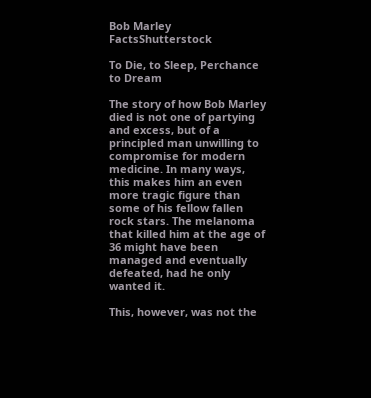Bob Marley FactsShutterstock

To Die, to Sleep, Perchance to Dream

The story of how Bob Marley died is not one of partying and excess, but of a principled man unwilling to compromise for modern medicine. In many ways, this makes him an even more tragic figure than some of his fellow fallen rock stars. The melanoma that killed him at the age of 36 might have been managed and eventually defeated, had he only wanted it.

This, however, was not the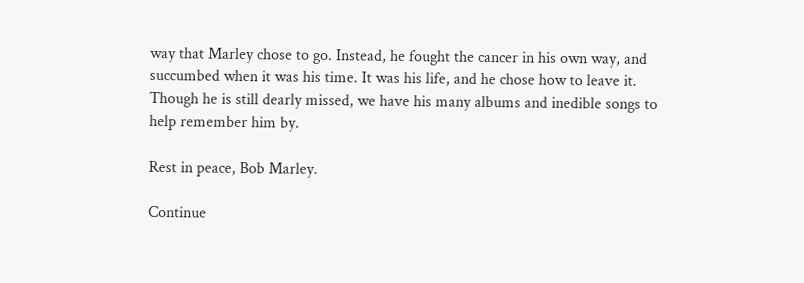way that Marley chose to go. Instead, he fought the cancer in his own way, and succumbed when it was his time. It was his life, and he chose how to leave it. Though he is still dearly missed, we have his many albums and inedible songs to help remember him by.

Rest in peace, Bob Marley.

Continue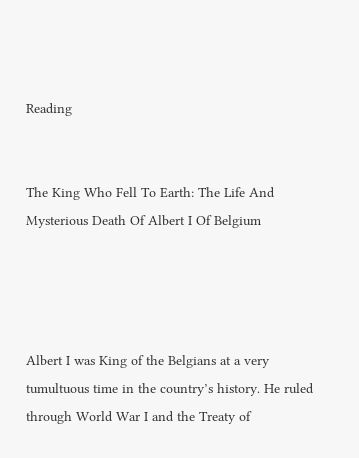Reading


The King Who Fell To Earth: The Life And Mysterious Death Of Albert I Of Belgium




Albert I was King of the Belgians at a very tumultuous time in the country’s history. He ruled through World War I and the Treaty of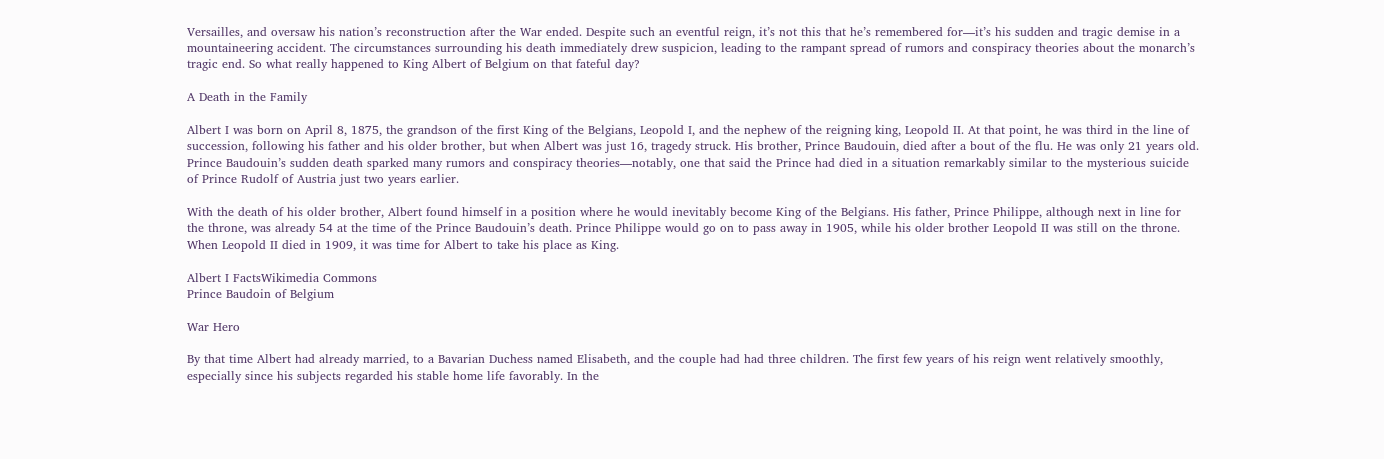Versailles, and oversaw his nation’s reconstruction after the War ended. Despite such an eventful reign, it’s not this that he’s remembered for—it’s his sudden and tragic demise in a mountaineering accident. The circumstances surrounding his death immediately drew suspicion, leading to the rampant spread of rumors and conspiracy theories about the monarch’s tragic end. So what really happened to King Albert of Belgium on that fateful day?

A Death in the Family

Albert I was born on April 8, 1875, the grandson of the first King of the Belgians, Leopold I, and the nephew of the reigning king, Leopold II. At that point, he was third in the line of succession, following his father and his older brother, but when Albert was just 16, tragedy struck. His brother, Prince Baudouin, died after a bout of the flu. He was only 21 years old. Prince Baudouin’s sudden death sparked many rumors and conspiracy theories—notably, one that said the Prince had died in a situation remarkably similar to the mysterious suicide of Prince Rudolf of Austria just two years earlier.

With the death of his older brother, Albert found himself in a position where he would inevitably become King of the Belgians. His father, Prince Philippe, although next in line for the throne, was already 54 at the time of the Prince Baudouin’s death. Prince Philippe would go on to pass away in 1905, while his older brother Leopold II was still on the throne. When Leopold II died in 1909, it was time for Albert to take his place as King.

Albert I FactsWikimedia Commons
Prince Baudoin of Belgium

War Hero

By that time Albert had already married, to a Bavarian Duchess named Elisabeth, and the couple had had three children. The first few years of his reign went relatively smoothly, especially since his subjects regarded his stable home life favorably. In the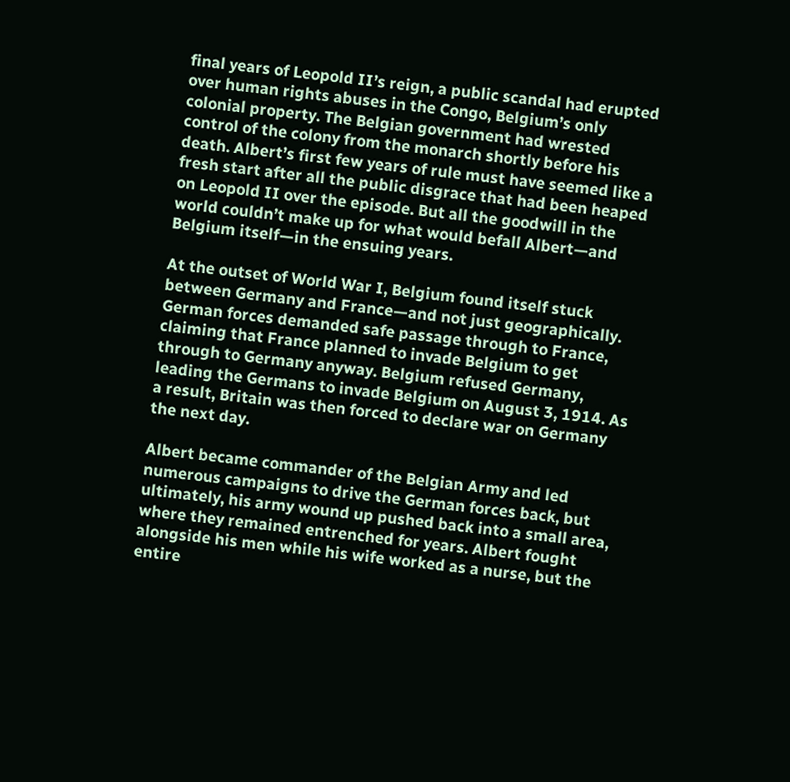final years of Leopold II’s reign, a public scandal had erupted over human rights abuses in the Congo, Belgium’s only colonial property. The Belgian government had wrested control of the colony from the monarch shortly before his death. Albert’s first few years of rule must have seemed like a fresh start after all the public disgrace that had been heaped on Leopold II over the episode. But all the goodwill in the world couldn’t make up for what would befall Albert—and Belgium itself—in the ensuing years.

At the outset of World War I, Belgium found itself stuck between Germany and France—and not just geographically. German forces demanded safe passage through to France, claiming that France planned to invade Belgium to get through to Germany anyway. Belgium refused Germany, leading the Germans to invade Belgium on August 3, 1914. As a result, Britain was then forced to declare war on Germany the next day.

Albert became commander of the Belgian Army and led numerous campaigns to drive the German forces back, but ultimately, his army wound up pushed back into a small area, where they remained entrenched for years. Albert fought alongside his men while his wife worked as a nurse, but the entire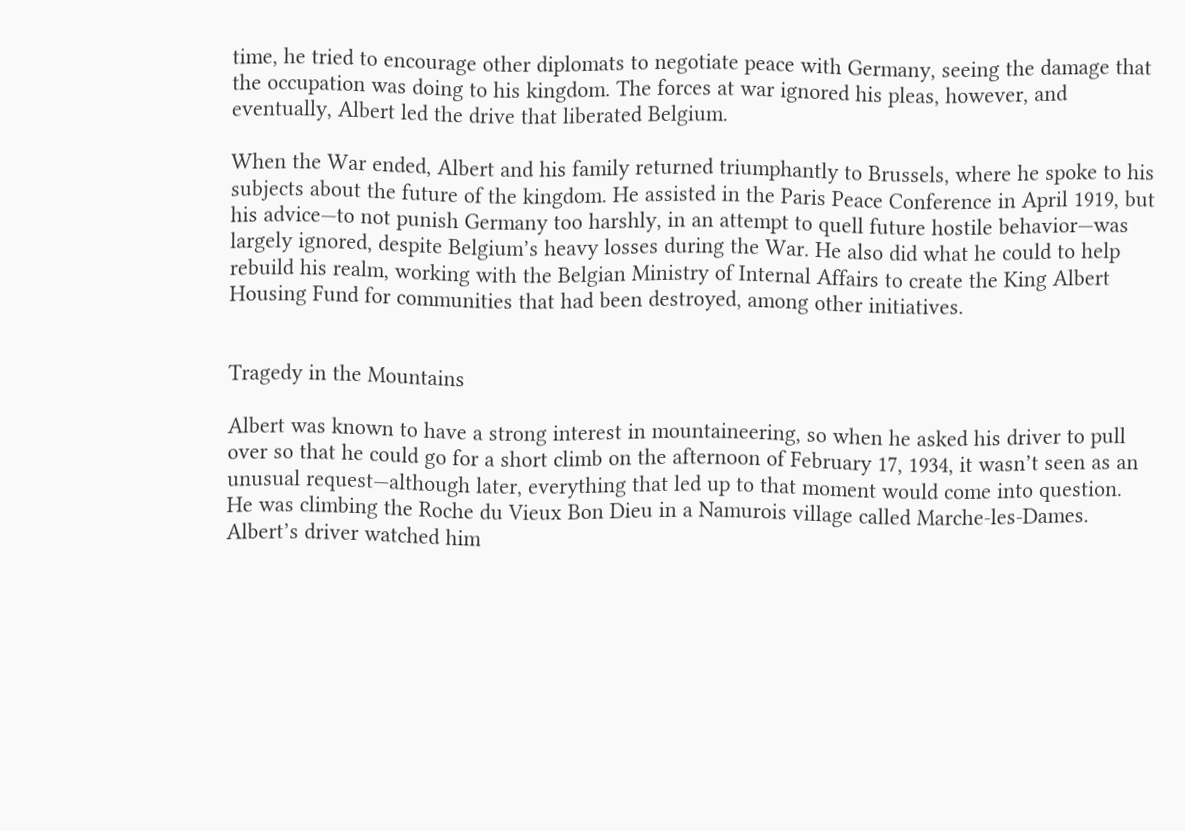time, he tried to encourage other diplomats to negotiate peace with Germany, seeing the damage that the occupation was doing to his kingdom. The forces at war ignored his pleas, however, and eventually, Albert led the drive that liberated Belgium.

When the War ended, Albert and his family returned triumphantly to Brussels, where he spoke to his subjects about the future of the kingdom. He assisted in the Paris Peace Conference in April 1919, but his advice—to not punish Germany too harshly, in an attempt to quell future hostile behavior—was largely ignored, despite Belgium’s heavy losses during the War. He also did what he could to help rebuild his realm, working with the Belgian Ministry of Internal Affairs to create the King Albert Housing Fund for communities that had been destroyed, among other initiatives.


Tragedy in the Mountains

Albert was known to have a strong interest in mountaineering, so when he asked his driver to pull over so that he could go for a short climb on the afternoon of February 17, 1934, it wasn’t seen as an unusual request—although later, everything that led up to that moment would come into question. He was climbing the Roche du Vieux Bon Dieu in a Namurois village called Marche-les-Dames. Albert’s driver watched him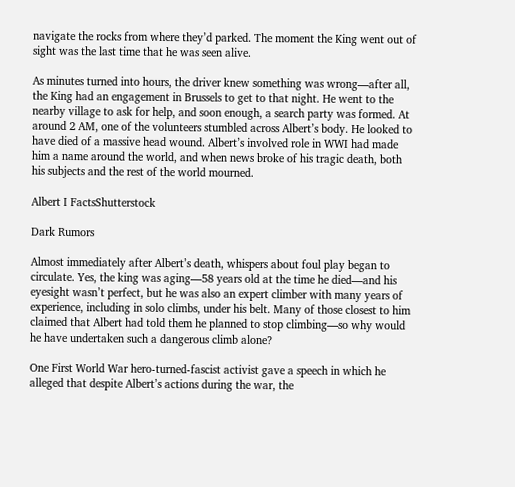navigate the rocks from where they’d parked. The moment the King went out of sight was the last time that he was seen alive.

As minutes turned into hours, the driver knew something was wrong—after all, the King had an engagement in Brussels to get to that night. He went to the nearby village to ask for help, and soon enough, a search party was formed. At around 2 AM, one of the volunteers stumbled across Albert’s body. He looked to have died of a massive head wound. Albert’s involved role in WWI had made him a name around the world, and when news broke of his tragic death, both his subjects and the rest of the world mourned.

Albert I FactsShutterstock

Dark Rumors

Almost immediately after Albert’s death, whispers about foul play began to circulate. Yes, the king was aging—58 years old at the time he died—and his eyesight wasn’t perfect, but he was also an expert climber with many years of experience, including in solo climbs, under his belt. Many of those closest to him claimed that Albert had told them he planned to stop climbing—so why would he have undertaken such a dangerous climb alone?

One First World War hero-turned-fascist activist gave a speech in which he alleged that despite Albert’s actions during the war, the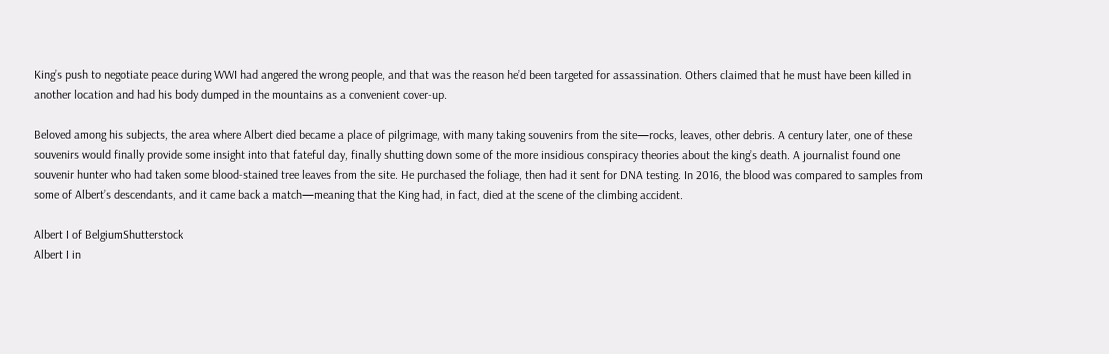King’s push to negotiate peace during WWI had angered the wrong people, and that was the reason he’d been targeted for assassination. Others claimed that he must have been killed in another location and had his body dumped in the mountains as a convenient cover-up.

Beloved among his subjects, the area where Albert died became a place of pilgrimage, with many taking souvenirs from the site—rocks, leaves, other debris. A century later, one of these souvenirs would finally provide some insight into that fateful day, finally shutting down some of the more insidious conspiracy theories about the king’s death. A journalist found one souvenir hunter who had taken some blood-stained tree leaves from the site. He purchased the foliage, then had it sent for DNA testing. In 2016, the blood was compared to samples from some of Albert’s descendants, and it came back a match—meaning that the King had, in fact, died at the scene of the climbing accident.

Albert I of BelgiumShutterstock
Albert I in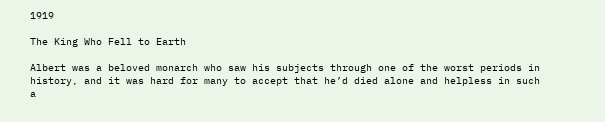1919

The King Who Fell to Earth

Albert was a beloved monarch who saw his subjects through one of the worst periods in history, and it was hard for many to accept that he’d died alone and helpless in such a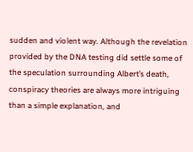sudden and violent way. Although the revelation provided by the DNA testing did settle some of the speculation surrounding Albert’s death, conspiracy theories are always more intriguing than a simple explanation, and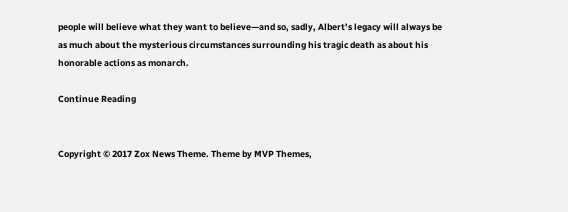people will believe what they want to believe—and so, sadly, Albert’s legacy will always be as much about the mysterious circumstances surrounding his tragic death as about his honorable actions as monarch.

Continue Reading


Copyright © 2017 Zox News Theme. Theme by MVP Themes,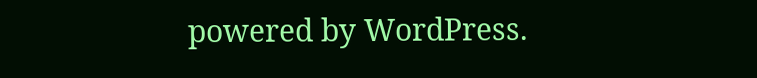powered by WordPress.